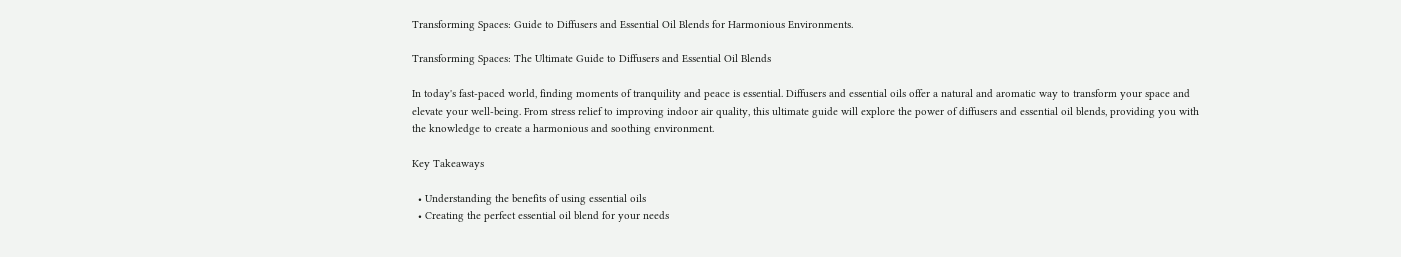Transforming Spaces: Guide to Diffusers and Essential Oil Blends for Harmonious Environments.

Transforming Spaces: The Ultimate Guide to Diffusers and Essential Oil Blends

In today's fast-paced world, finding moments of tranquility and peace is essential. Diffusers and essential oils offer a natural and aromatic way to transform your space and elevate your well-being. From stress relief to improving indoor air quality, this ultimate guide will explore the power of diffusers and essential oil blends, providing you with the knowledge to create a harmonious and soothing environment.

Key Takeaways

  • Understanding the benefits of using essential oils
  • Creating the perfect essential oil blend for your needs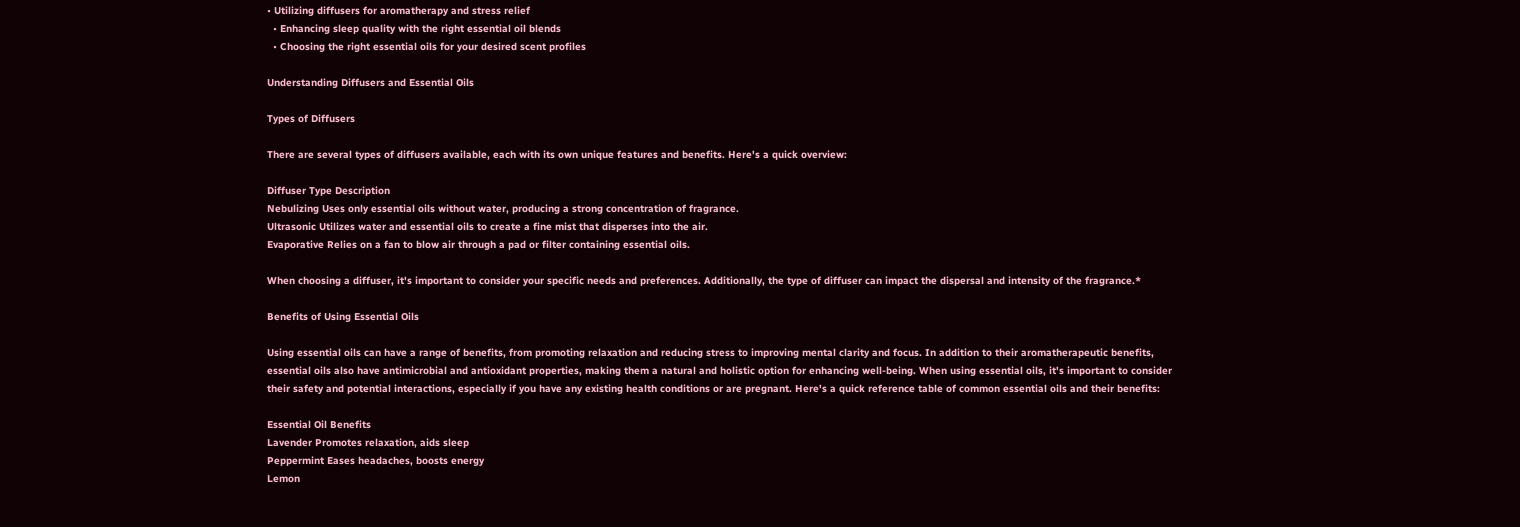• Utilizing diffusers for aromatherapy and stress relief
  • Enhancing sleep quality with the right essential oil blends
  • Choosing the right essential oils for your desired scent profiles

Understanding Diffusers and Essential Oils

Types of Diffusers

There are several types of diffusers available, each with its own unique features and benefits. Here's a quick overview:

Diffuser Type Description
Nebulizing Uses only essential oils without water, producing a strong concentration of fragrance.
Ultrasonic Utilizes water and essential oils to create a fine mist that disperses into the air.
Evaporative Relies on a fan to blow air through a pad or filter containing essential oils.

When choosing a diffuser, it's important to consider your specific needs and preferences. Additionally, the type of diffuser can impact the dispersal and intensity of the fragrance.*

Benefits of Using Essential Oils

Using essential oils can have a range of benefits, from promoting relaxation and reducing stress to improving mental clarity and focus. In addition to their aromatherapeutic benefits, essential oils also have antimicrobial and antioxidant properties, making them a natural and holistic option for enhancing well-being. When using essential oils, it's important to consider their safety and potential interactions, especially if you have any existing health conditions or are pregnant. Here's a quick reference table of common essential oils and their benefits:

Essential Oil Benefits
Lavender Promotes relaxation, aids sleep
Peppermint Eases headaches, boosts energy
Lemon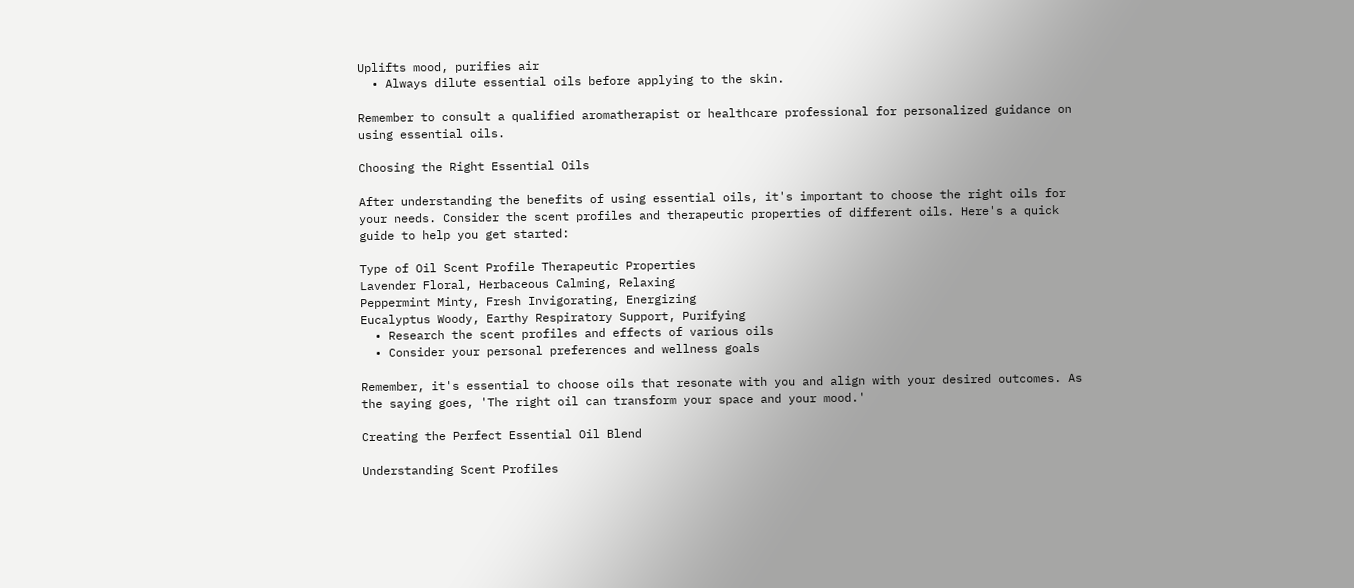Uplifts mood, purifies air
  • Always dilute essential oils before applying to the skin.

Remember to consult a qualified aromatherapist or healthcare professional for personalized guidance on using essential oils.

Choosing the Right Essential Oils

After understanding the benefits of using essential oils, it's important to choose the right oils for your needs. Consider the scent profiles and therapeutic properties of different oils. Here's a quick guide to help you get started:

Type of Oil Scent Profile Therapeutic Properties
Lavender Floral, Herbaceous Calming, Relaxing
Peppermint Minty, Fresh Invigorating, Energizing
Eucalyptus Woody, Earthy Respiratory Support, Purifying
  • Research the scent profiles and effects of various oils
  • Consider your personal preferences and wellness goals

Remember, it's essential to choose oils that resonate with you and align with your desired outcomes. As the saying goes, 'The right oil can transform your space and your mood.'

Creating the Perfect Essential Oil Blend

Understanding Scent Profiles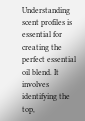Understanding scent profiles is essential for creating the perfect essential oil blend. It involves identifying the top,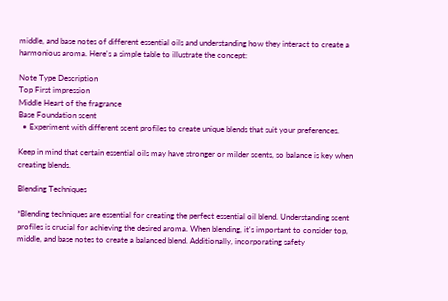middle, and base notes of different essential oils and understanding how they interact to create a harmonious aroma. Here's a simple table to illustrate the concept:

Note Type Description
Top First impression
Middle Heart of the fragrance
Base Foundation scent
  • Experiment with different scent profiles to create unique blends that suit your preferences.

Keep in mind that certain essential oils may have stronger or milder scents, so balance is key when creating blends.

Blending Techniques

*Blending techniques are essential for creating the perfect essential oil blend. Understanding scent profiles is crucial for achieving the desired aroma. When blending, it's important to consider top, middle, and base notes to create a balanced blend. Additionally, incorporating safety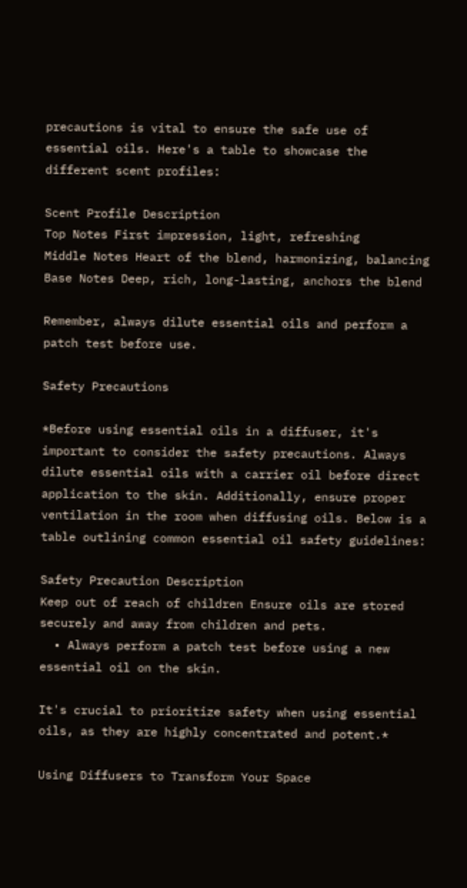precautions is vital to ensure the safe use of essential oils. Here's a table to showcase the different scent profiles:

Scent Profile Description
Top Notes First impression, light, refreshing
Middle Notes Heart of the blend, harmonizing, balancing
Base Notes Deep, rich, long-lasting, anchors the blend

Remember, always dilute essential oils and perform a patch test before use.

Safety Precautions

*Before using essential oils in a diffuser, it's important to consider the safety precautions. Always dilute essential oils with a carrier oil before direct application to the skin. Additionally, ensure proper ventilation in the room when diffusing oils. Below is a table outlining common essential oil safety guidelines:

Safety Precaution Description
Keep out of reach of children Ensure oils are stored securely and away from children and pets.
  • Always perform a patch test before using a new essential oil on the skin.

It's crucial to prioritize safety when using essential oils, as they are highly concentrated and potent.*

Using Diffusers to Transform Your Space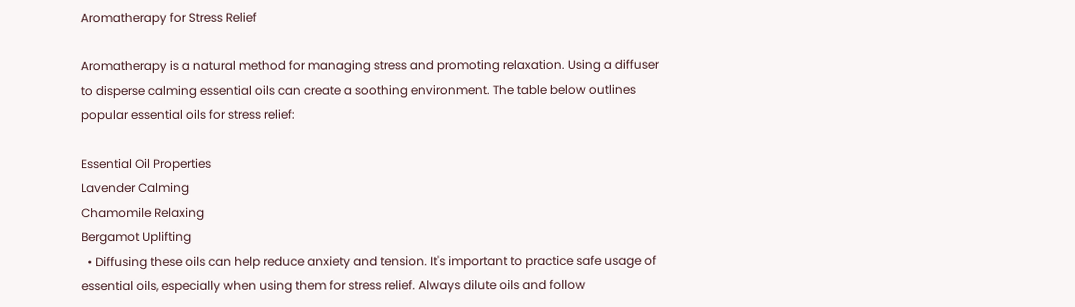Aromatherapy for Stress Relief

Aromatherapy is a natural method for managing stress and promoting relaxation. Using a diffuser to disperse calming essential oils can create a soothing environment. The table below outlines popular essential oils for stress relief:

Essential Oil Properties
Lavender Calming
Chamomile Relaxing
Bergamot Uplifting
  • Diffusing these oils can help reduce anxiety and tension. It's important to practice safe usage of essential oils, especially when using them for stress relief. Always dilute oils and follow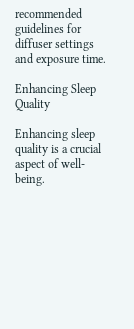recommended guidelines for diffuser settings and exposure time.

Enhancing Sleep Quality

Enhancing sleep quality is a crucial aspect of well-being.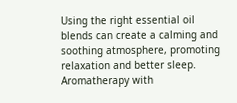Using the right essential oil blends can create a calming and soothing atmosphere, promoting relaxation and better sleep. Aromatherapy with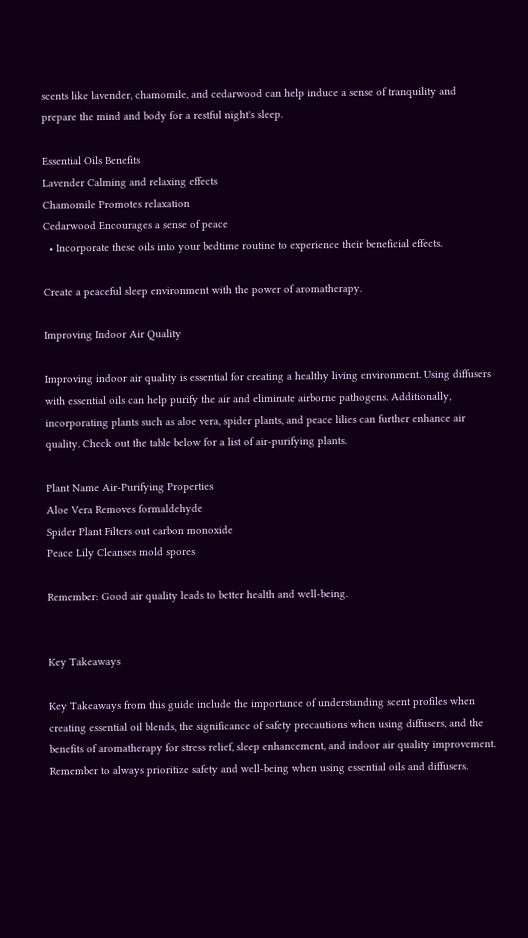scents like lavender, chamomile, and cedarwood can help induce a sense of tranquility and prepare the mind and body for a restful night's sleep.

Essential Oils Benefits
Lavender Calming and relaxing effects
Chamomile Promotes relaxation
Cedarwood Encourages a sense of peace
  • Incorporate these oils into your bedtime routine to experience their beneficial effects.

Create a peaceful sleep environment with the power of aromatherapy.

Improving Indoor Air Quality

Improving indoor air quality is essential for creating a healthy living environment. Using diffusers with essential oils can help purify the air and eliminate airborne pathogens. Additionally, incorporating plants such as aloe vera, spider plants, and peace lilies can further enhance air quality. Check out the table below for a list of air-purifying plants.

Plant Name Air-Purifying Properties
Aloe Vera Removes formaldehyde
Spider Plant Filters out carbon monoxide
Peace Lily Cleanses mold spores

Remember: Good air quality leads to better health and well-being.


Key Takeaways

Key Takeaways from this guide include the importance of understanding scent profiles when creating essential oil blends, the significance of safety precautions when using diffusers, and the benefits of aromatherapy for stress relief, sleep enhancement, and indoor air quality improvement. Remember to always prioritize safety and well-being when using essential oils and diffusers.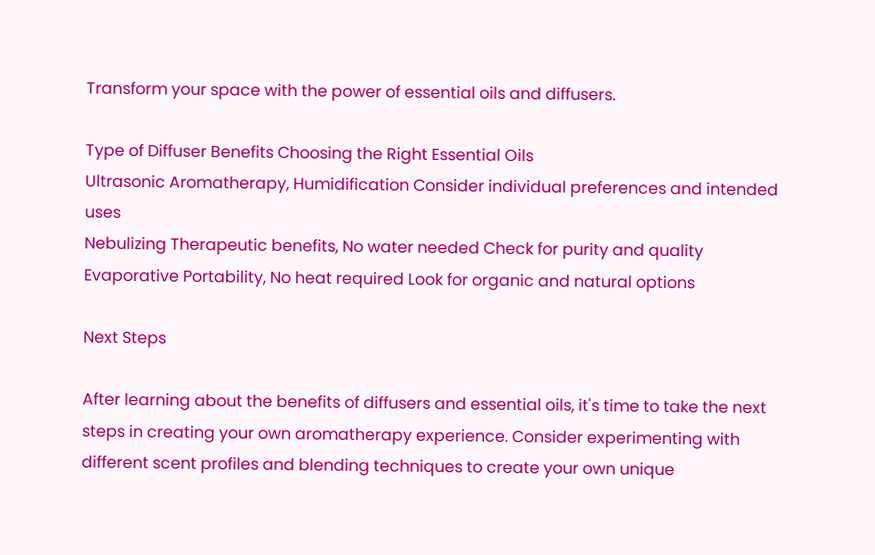Transform your space with the power of essential oils and diffusers.

Type of Diffuser Benefits Choosing the Right Essential Oils
Ultrasonic Aromatherapy, Humidification Consider individual preferences and intended uses
Nebulizing Therapeutic benefits, No water needed Check for purity and quality
Evaporative Portability, No heat required Look for organic and natural options

Next Steps

After learning about the benefits of diffusers and essential oils, it's time to take the next steps in creating your own aromatherapy experience. Consider experimenting with different scent profiles and blending techniques to create your own unique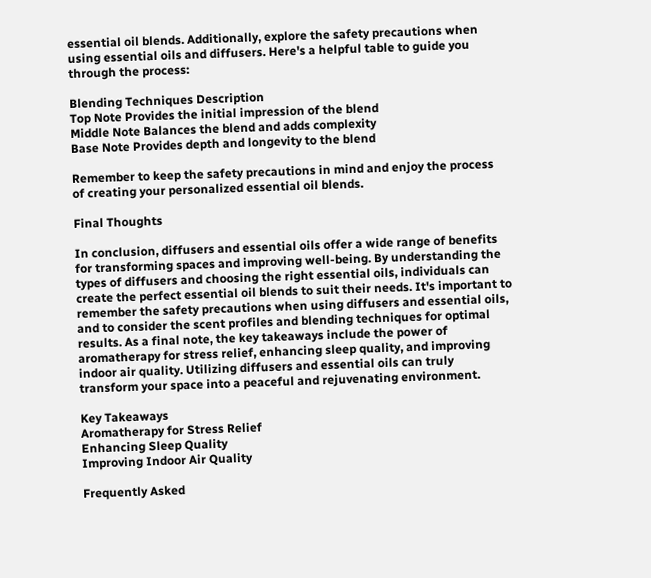essential oil blends. Additionally, explore the safety precautions when using essential oils and diffusers. Here's a helpful table to guide you through the process:

Blending Techniques Description
Top Note Provides the initial impression of the blend
Middle Note Balances the blend and adds complexity
Base Note Provides depth and longevity to the blend

Remember to keep the safety precautions in mind and enjoy the process of creating your personalized essential oil blends.

Final Thoughts

In conclusion, diffusers and essential oils offer a wide range of benefits for transforming spaces and improving well-being. By understanding the types of diffusers and choosing the right essential oils, individuals can create the perfect essential oil blends to suit their needs. It's important to remember the safety precautions when using diffusers and essential oils, and to consider the scent profiles and blending techniques for optimal results. As a final note, the key takeaways include the power of aromatherapy for stress relief, enhancing sleep quality, and improving indoor air quality. Utilizing diffusers and essential oils can truly transform your space into a peaceful and rejuvenating environment.

Key Takeaways
Aromatherapy for Stress Relief
Enhancing Sleep Quality
Improving Indoor Air Quality

Frequently Asked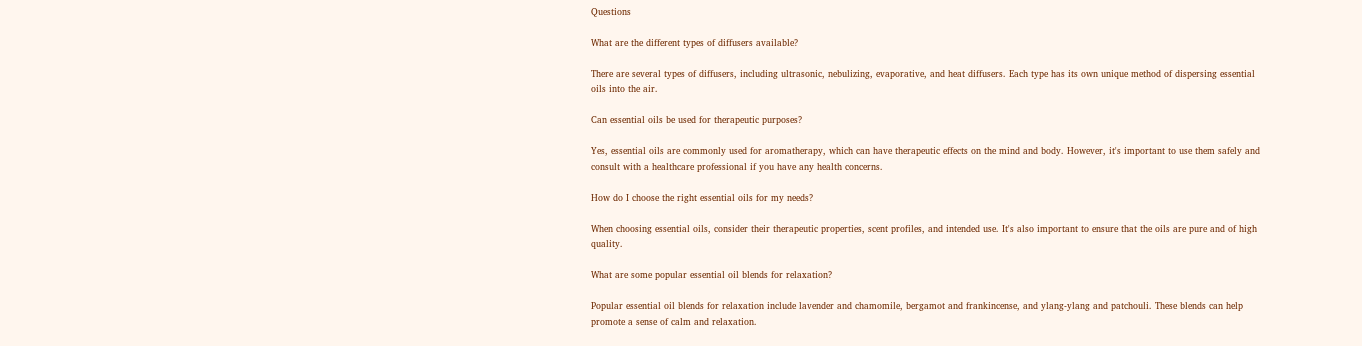Questions

What are the different types of diffusers available?

There are several types of diffusers, including ultrasonic, nebulizing, evaporative, and heat diffusers. Each type has its own unique method of dispersing essential oils into the air.

Can essential oils be used for therapeutic purposes?

Yes, essential oils are commonly used for aromatherapy, which can have therapeutic effects on the mind and body. However, it's important to use them safely and consult with a healthcare professional if you have any health concerns.

How do I choose the right essential oils for my needs?

When choosing essential oils, consider their therapeutic properties, scent profiles, and intended use. It's also important to ensure that the oils are pure and of high quality.

What are some popular essential oil blends for relaxation?

Popular essential oil blends for relaxation include lavender and chamomile, bergamot and frankincense, and ylang-ylang and patchouli. These blends can help promote a sense of calm and relaxation.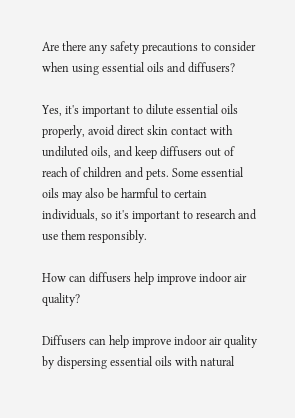Are there any safety precautions to consider when using essential oils and diffusers?

Yes, it's important to dilute essential oils properly, avoid direct skin contact with undiluted oils, and keep diffusers out of reach of children and pets. Some essential oils may also be harmful to certain individuals, so it's important to research and use them responsibly.

How can diffusers help improve indoor air quality?

Diffusers can help improve indoor air quality by dispersing essential oils with natural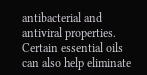antibacterial and antiviral properties. Certain essential oils can also help eliminate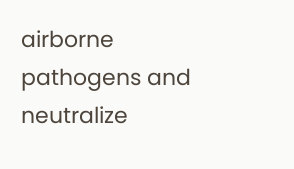airborne pathogens and neutralize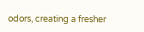odors, creating a fresher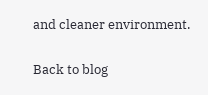and cleaner environment.

Back to blog